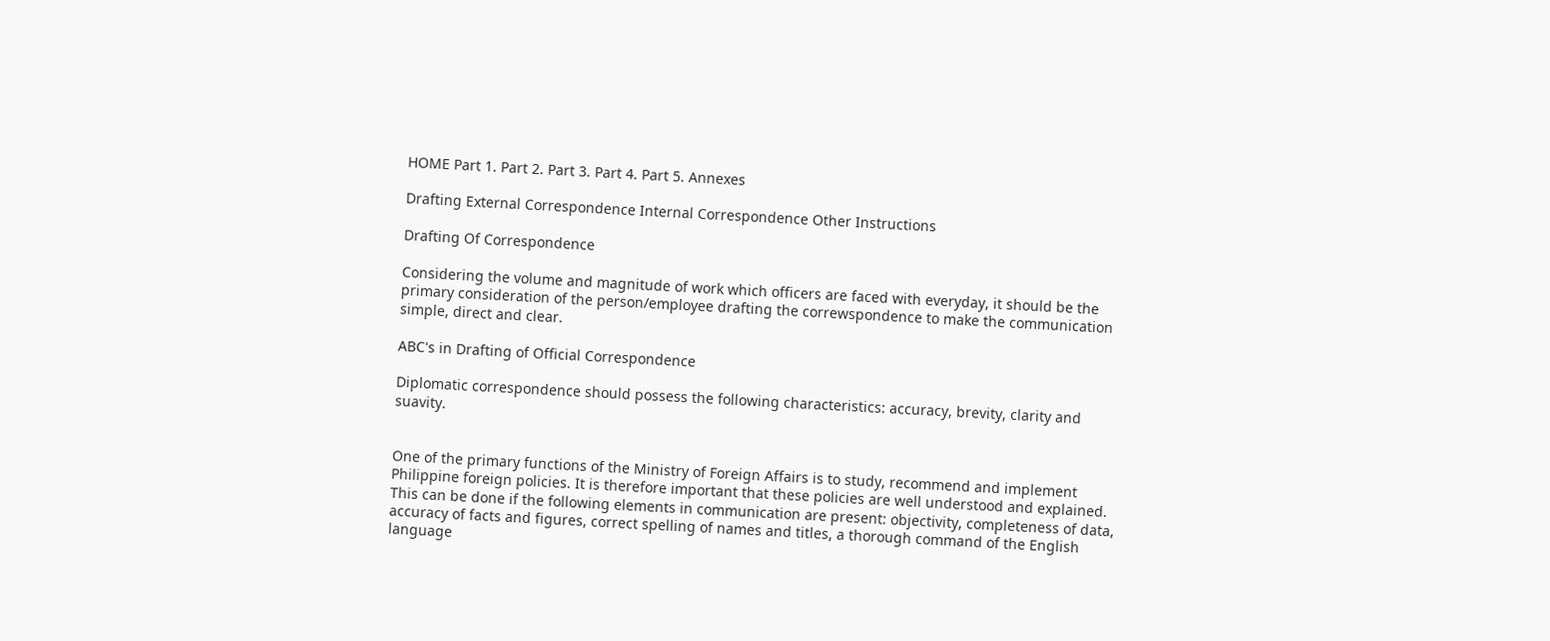HOME Part 1. Part 2. Part 3. Part 4. Part 5. Annexes

Drafting External Correspondence Internal Correspondence Other Instructions

Drafting Of Correspondence

Considering the volume and magnitude of work which officers are faced with everyday, it should be the primary consideration of the person/employee drafting the correwspondence to make the communication simple, direct and clear.

ABC's in Drafting of Official Correspondence

Diplomatic correspondence should possess the following characteristics: accuracy, brevity, clarity and suavity.


One of the primary functions of the Ministry of Foreign Affairs is to study, recommend and implement Philippine foreign policies. It is therefore important that these policies are well understood and explained. This can be done if the following elements in communication are present: objectivity, completeness of data, accuracy of facts and figures, correct spelling of names and titles, a thorough command of the English language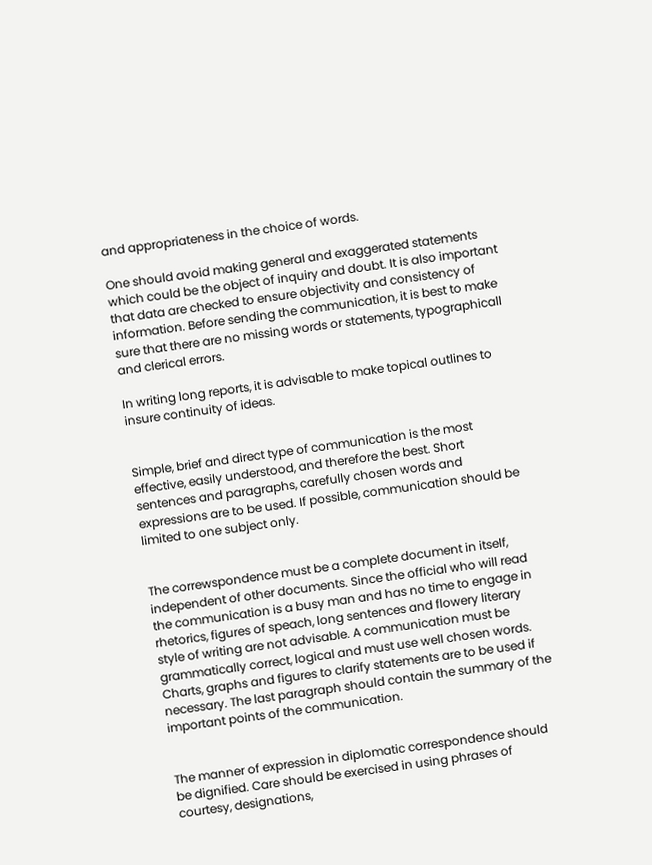and appropriateness in the choice of words.

One should avoid making general and exaggerated statements which could be the object of inquiry and doubt. It is also important that data are checked to ensure objectivity and consistency of information. Before sending the communication, it is best to make sure that there are no missing words or statements, typographicall and clerical errors.

In writing long reports, it is advisable to make topical outlines to insure continuity of ideas.


Simple, brief and direct type of communication is the most effective, easily understood, and therefore the best. Short sentences and paragraphs, carefully chosen words and expressions are to be used. If possible, communication should be limited to one subject only.


The correwspondence must be a complete document in itself, independent of other documents. Since the official who will read the communication is a busy man and has no time to engage in rhetorics, figures of speach, long sentences and flowery literary style of writing are not advisable. A communication must be grammatically correct, logical and must use well chosen words. Charts, graphs and figures to clarify statements are to be used if necessary. The last paragraph should contain the summary of the important points of the communication.


The manner of expression in diplomatic correspondence should be dignified. Care should be exercised in using phrases of courtesy, designations,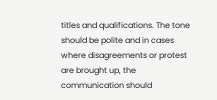titles and qualifications. The tone should be polite and in cases where disagreements or protest are brought up, the communication should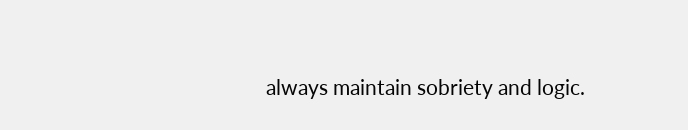always maintain sobriety and logic.